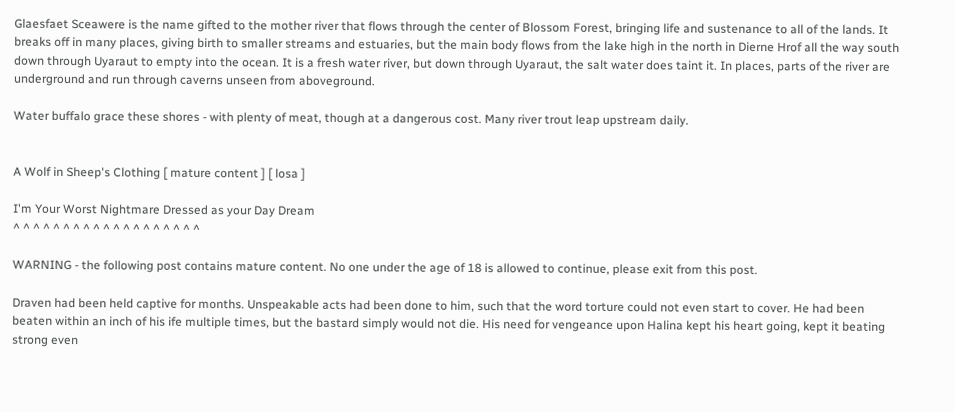Glaesfaet Sceawere is the name gifted to the mother river that flows through the center of Blossom Forest, bringing life and sustenance to all of the lands. It breaks off in many places, giving birth to smaller streams and estuaries, but the main body flows from the lake high in the north in Dierne Hrof all the way south down through Uyaraut to empty into the ocean. It is a fresh water river, but down through Uyaraut, the salt water does taint it. In places, parts of the river are underground and run through caverns unseen from aboveground.

Water buffalo grace these shores - with plenty of meat, though at a dangerous cost. Many river trout leap upstream daily.


A Wolf in Sheep's Clothing [ mature content ] [ losa ]

I'm Your Worst Nightmare Dressed as your Day Dream
^ ^ ^ ^ ^ ^ ^ ^ ^ ^ ^ ^ ^ ^ ^ ^ ^ ^ ^

WARNING - the following post contains mature content. No one under the age of 18 is allowed to continue, please exit from this post.

Draven had been held captive for months. Unspeakable acts had been done to him, such that the word torture could not even start to cover. He had been beaten within an inch of his ife multiple times, but the bastard simply would not die. His need for vengeance upon Halina kept his heart going, kept it beating strong even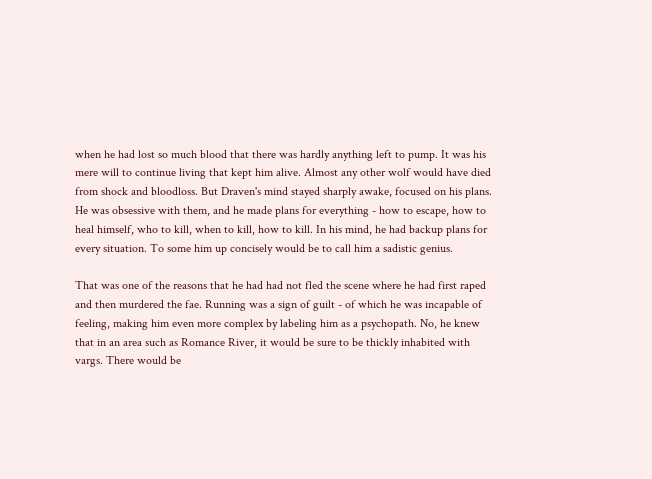when he had lost so much blood that there was hardly anything left to pump. It was his mere will to continue living that kept him alive. Almost any other wolf would have died from shock and bloodloss. But Draven's mind stayed sharply awake, focused on his plans. He was obsessive with them, and he made plans for everything - how to escape, how to heal himself, who to kill, when to kill, how to kill. In his mind, he had backup plans for every situation. To some him up concisely would be to call him a sadistic genius.

That was one of the reasons that he had had not fled the scene where he had first raped and then murdered the fae. Running was a sign of guilt - of which he was incapable of feeling, making him even more complex by labeling him as a psychopath. No, he knew that in an area such as Romance River, it would be sure to be thickly inhabited with vargs. There would be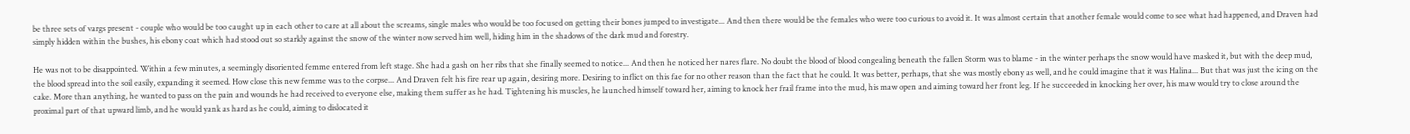be three sets of vargs present - couple who would be too caught up in each other to care at all about the screams, single males who would be too focused on getting their bones jumped to investigate... And then there would be the females who were too curious to avoid it. It was almost certain that another female would come to see what had happened, and Draven had simply hidden within the bushes, his ebony coat which had stood out so starkly against the snow of the winter now served him well, hiding him in the shadows of the dark mud and forestry.

He was not to be disappointed. Within a few minutes, a seemingly disoriented femme entered from left stage. She had a gash on her ribs that she finally seemed to notice... And then he noticed her nares flare. No doubt the blood of blood congealing beneath the fallen Storm was to blame - in the winter perhaps the snow would have masked it, but with the deep mud, the blood spread into the soil easily, expanding it seemed. How close this new femme was to the corpse... And Draven felt his fire rear up again, desiring more. Desiring to inflict on this fae for no other reason than the fact that he could. It was better, perhaps, that she was mostly ebony as well, and he could imagine that it was Halina... But that was just the icing on the cake. More than anything, he wanted to pass on the pain and wounds he had received to everyone else, making them suffer as he had. Tightening his muscles, he launched himself toward her, aiming to knock her frail frame into the mud, his maw open and aiming toward her front leg. If he succeeded in knocking her over, his maw would try to close around the proximal part of that upward limb, and he would yank as hard as he could, aiming to dislocated it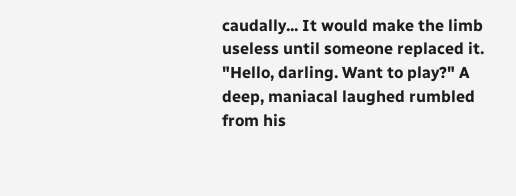caudally... It would make the limb useless until someone replaced it. "Hello, darling. Want to play?" A deep, maniacal laughed rumbled from his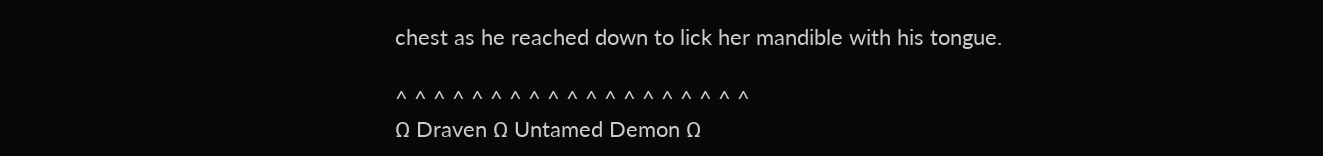chest as he reached down to lick her mandible with his tongue.

^ ^ ^ ^ ^ ^ ^ ^ ^ ^ ^ ^ ^ ^ ^ ^ ^ ^ ^
Ω Draven Ω Untamed Demon Ω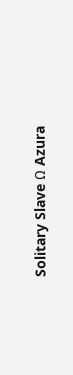Solitary Slave Ω Azura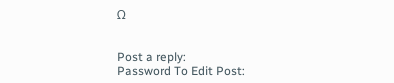Ω


Post a reply:
Password To Edit Post: